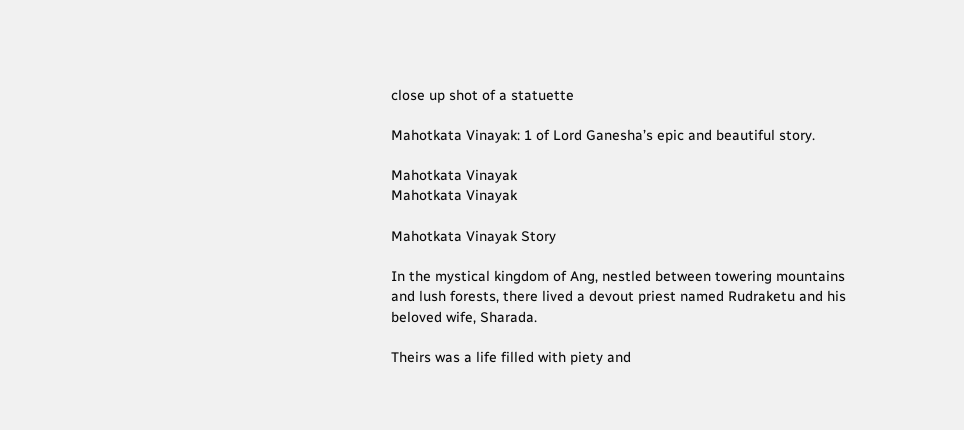close up shot of a statuette

Mahotkata Vinayak: 1 of Lord Ganesha’s epic and beautiful story.

Mahotkata Vinayak
Mahotkata Vinayak

Mahotkata Vinayak Story

In the mystical kingdom of Ang, nestled between towering mountains and lush forests, there lived a devout priest named Rudraketu and his beloved wife, Sharada.

Theirs was a life filled with piety and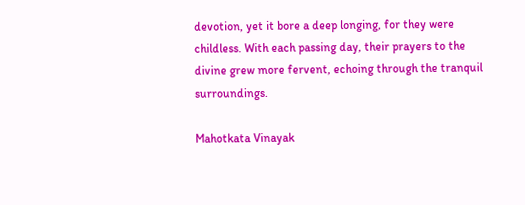devotion, yet it bore a deep longing, for they were childless. With each passing day, their prayers to the divine grew more fervent, echoing through the tranquil surroundings.

Mahotkata Vinayak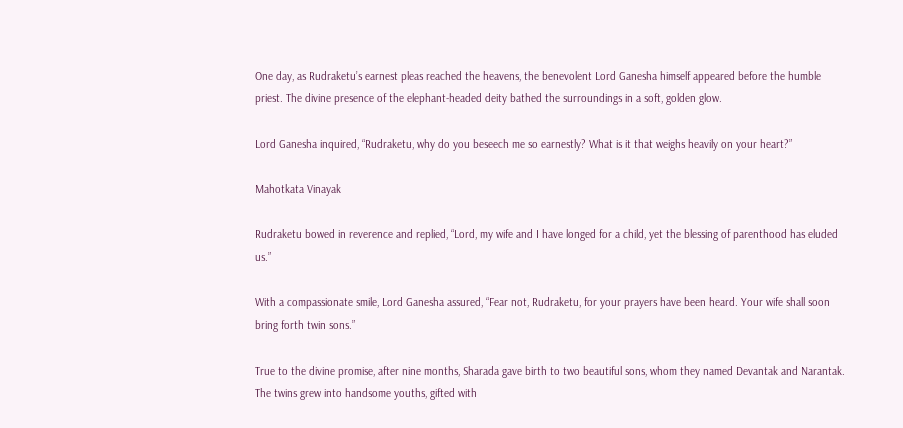One day, as Rudraketu’s earnest pleas reached the heavens, the benevolent Lord Ganesha himself appeared before the humble priest. The divine presence of the elephant-headed deity bathed the surroundings in a soft, golden glow.

Lord Ganesha inquired, “Rudraketu, why do you beseech me so earnestly? What is it that weighs heavily on your heart?”

Mahotkata Vinayak

Rudraketu bowed in reverence and replied, “Lord, my wife and I have longed for a child, yet the blessing of parenthood has eluded us.”

With a compassionate smile, Lord Ganesha assured, “Fear not, Rudraketu, for your prayers have been heard. Your wife shall soon bring forth twin sons.”

True to the divine promise, after nine months, Sharada gave birth to two beautiful sons, whom they named Devantak and Narantak. The twins grew into handsome youths, gifted with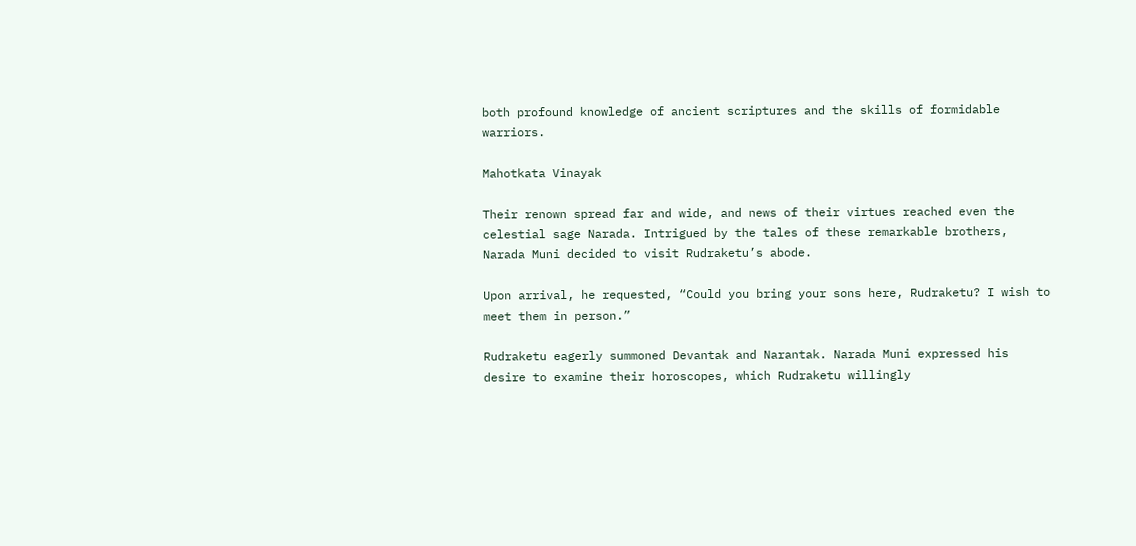both profound knowledge of ancient scriptures and the skills of formidable warriors.

Mahotkata Vinayak

Their renown spread far and wide, and news of their virtues reached even the celestial sage Narada. Intrigued by the tales of these remarkable brothers, Narada Muni decided to visit Rudraketu’s abode.

Upon arrival, he requested, “Could you bring your sons here, Rudraketu? I wish to meet them in person.”

Rudraketu eagerly summoned Devantak and Narantak. Narada Muni expressed his desire to examine their horoscopes, which Rudraketu willingly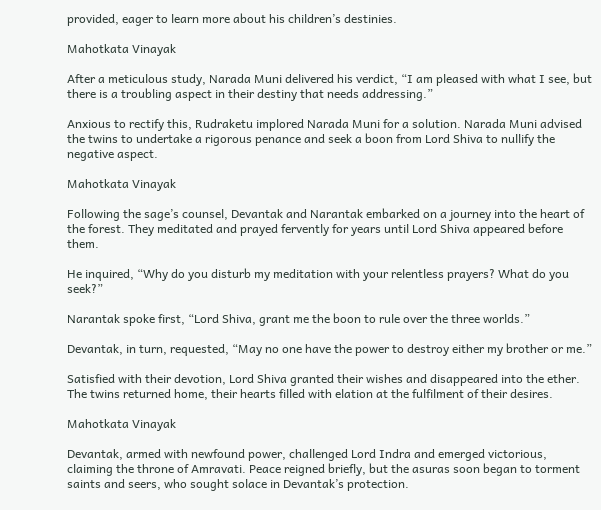provided, eager to learn more about his children’s destinies.

Mahotkata Vinayak

After a meticulous study, Narada Muni delivered his verdict, “I am pleased with what I see, but there is a troubling aspect in their destiny that needs addressing.”

Anxious to rectify this, Rudraketu implored Narada Muni for a solution. Narada Muni advised the twins to undertake a rigorous penance and seek a boon from Lord Shiva to nullify the negative aspect.

Mahotkata Vinayak

Following the sage’s counsel, Devantak and Narantak embarked on a journey into the heart of the forest. They meditated and prayed fervently for years until Lord Shiva appeared before them.

He inquired, “Why do you disturb my meditation with your relentless prayers? What do you seek?”

Narantak spoke first, “Lord Shiva, grant me the boon to rule over the three worlds.”

Devantak, in turn, requested, “May no one have the power to destroy either my brother or me.”

Satisfied with their devotion, Lord Shiva granted their wishes and disappeared into the ether. The twins returned home, their hearts filled with elation at the fulfilment of their desires.

Mahotkata Vinayak

Devantak, armed with newfound power, challenged Lord Indra and emerged victorious, claiming the throne of Amravati. Peace reigned briefly, but the asuras soon began to torment saints and seers, who sought solace in Devantak’s protection.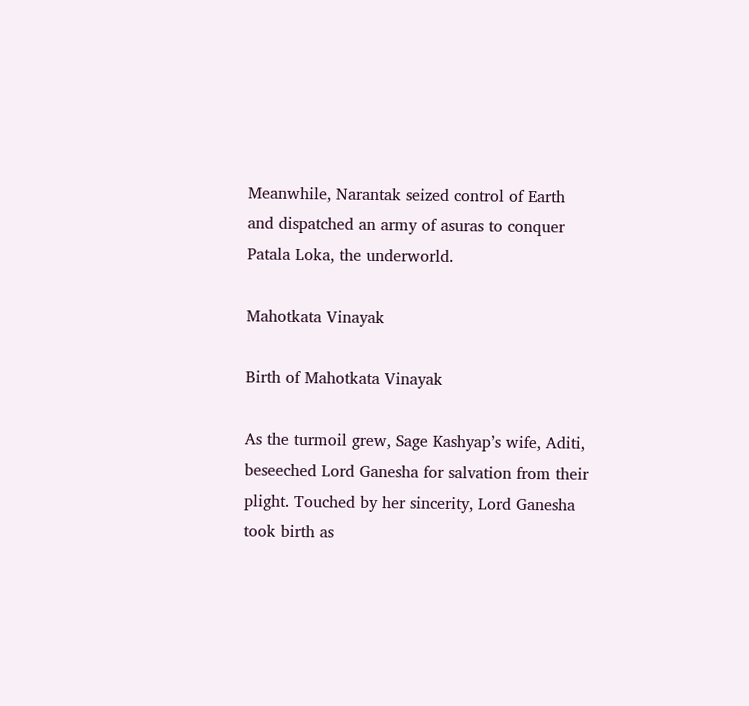Meanwhile, Narantak seized control of Earth and dispatched an army of asuras to conquer Patala Loka, the underworld.

Mahotkata Vinayak

Birth of Mahotkata Vinayak

As the turmoil grew, Sage Kashyap’s wife, Aditi, beseeched Lord Ganesha for salvation from their plight. Touched by her sincerity, Lord Ganesha took birth as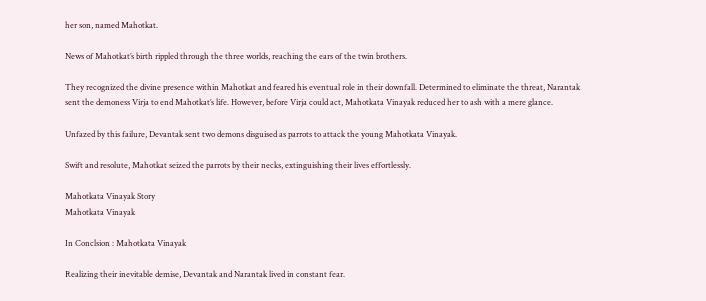her son, named Mahotkat.

News of Mahotkat’s birth rippled through the three worlds, reaching the ears of the twin brothers.

They recognized the divine presence within Mahotkat and feared his eventual role in their downfall. Determined to eliminate the threat, Narantak sent the demoness Virja to end Mahotkat’s life. However, before Virja could act, Mahotkata Vinayak reduced her to ash with a mere glance.

Unfazed by this failure, Devantak sent two demons disguised as parrots to attack the young Mahotkata Vinayak.

Swift and resolute, Mahotkat seized the parrots by their necks, extinguishing their lives effortlessly.

Mahotkata Vinayak Story
Mahotkata Vinayak

In Conclsion : Mahotkata Vinayak

Realizing their inevitable demise, Devantak and Narantak lived in constant fear.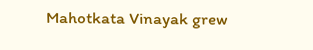Mahotkata Vinayak grew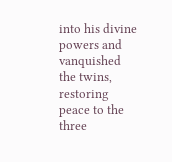into his divine powers and vanquished the twins, restoring peace to the three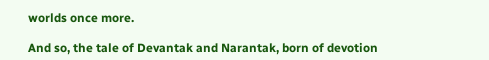worlds once more.

And so, the tale of Devantak and Narantak, born of devotion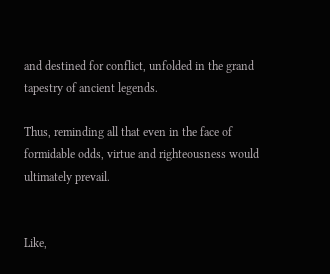and destined for conflict, unfolded in the grand tapestry of ancient legends.

Thus, reminding all that even in the face of formidable odds, virtue and righteousness would ultimately prevail.


Like,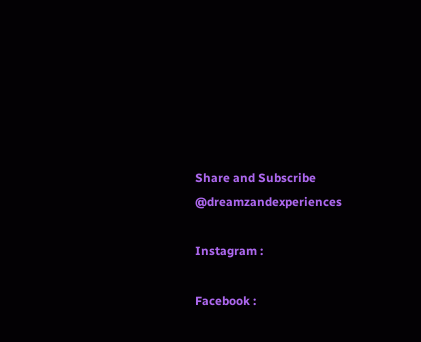Share and Subscribe @dreamzandexperiences

Instagram :

Facebook :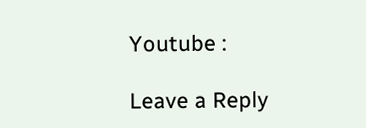Youtube :

Leave a Reply